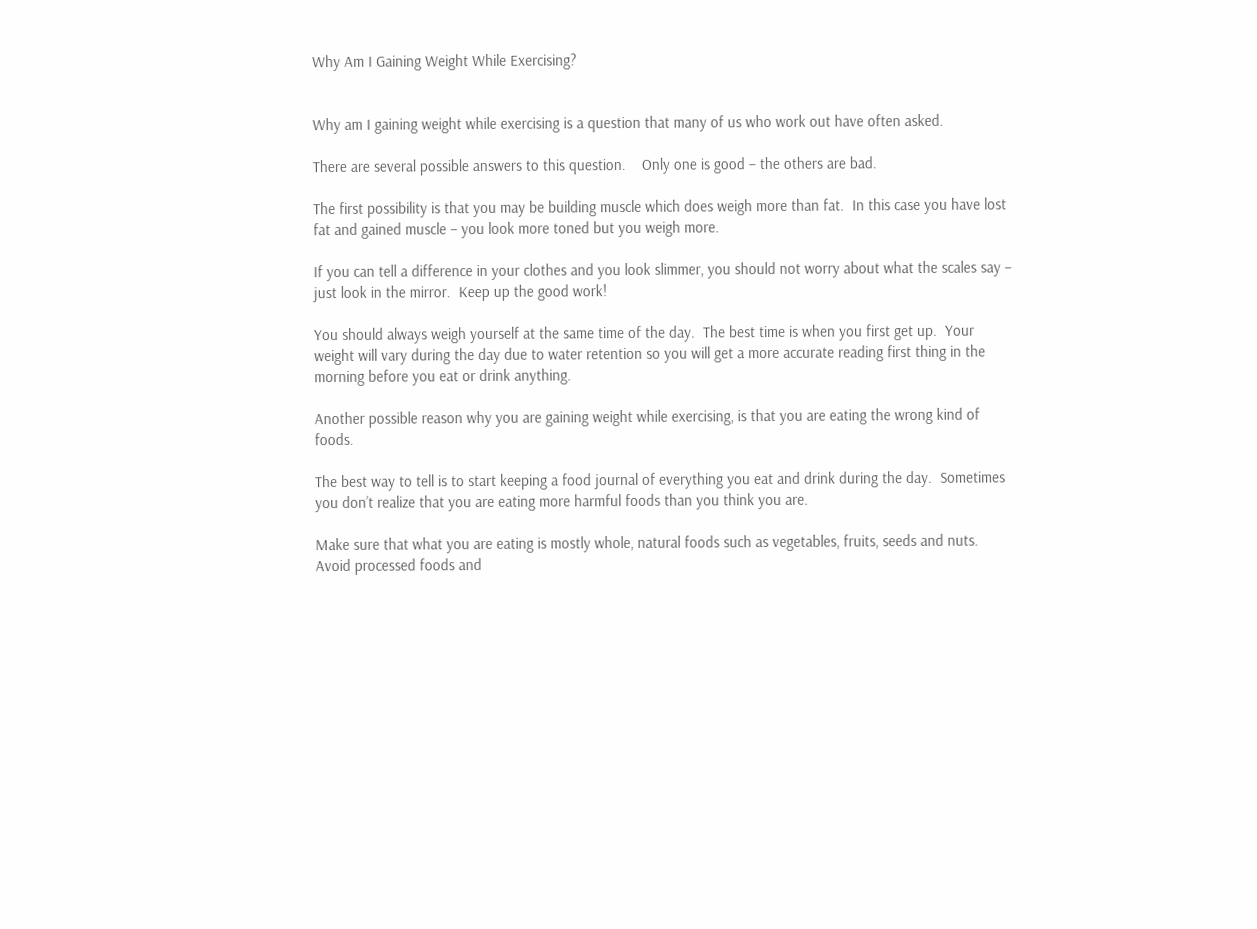Why Am I Gaining Weight While Exercising?


Why am I gaining weight while exercising is a question that many of us who work out have often asked.

There are several possible answers to this question.    Only one is good – the others are bad.

The first possibility is that you may be building muscle which does weigh more than fat.  In this case you have lost fat and gained muscle – you look more toned but you weigh more.

If you can tell a difference in your clothes and you look slimmer, you should not worry about what the scales say – just look in the mirror.  Keep up the good work!

You should always weigh yourself at the same time of the day.  The best time is when you first get up.  Your weight will vary during the day due to water retention so you will get a more accurate reading first thing in the morning before you eat or drink anything.

Another possible reason why you are gaining weight while exercising, is that you are eating the wrong kind of foods.

The best way to tell is to start keeping a food journal of everything you eat and drink during the day.  Sometimes you don’t realize that you are eating more harmful foods than you think you are.

Make sure that what you are eating is mostly whole, natural foods such as vegetables, fruits, seeds and nuts.  Avoid processed foods and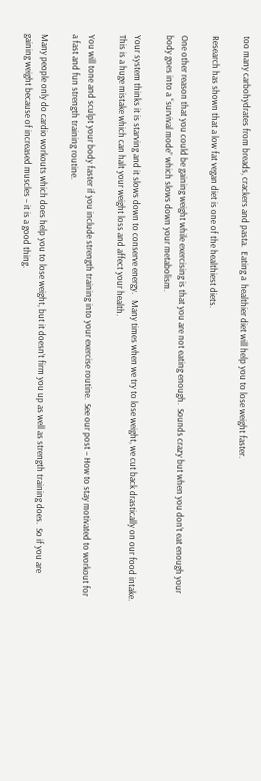too many carbohydrates from breads, crackers and pasta.  Eating a  healthier diet will help you to lose weight faster.

Research has shown that a low fat vegan diet is one of the healthiest diets.

One other reason that you could be gaining weight while exercising is that you are not eating enough.  Sounds crazy but when you don’t eat enough your body goes into a “survival mode” which slows down your metabolism.

Your system thinks it is starving and it slows down to conserve energy.   Many times when we try to lose weight, we cut back drastically on our food intake.   This is a huge mistake which can halt your weight loss and affect your health.

You will tone and sculpt your body faster if you include strength training into your exercise routine.  See our post – How to stay motivated to workout for a fast and fun strength training routine.

Many people only do cardio workouts which does help you to lose weight, but it doesn’t firm you up as well as strength training does.  So if you are gaining weight because of increased muscles – it is a good thing.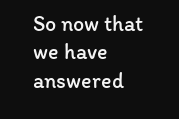So now that we have answered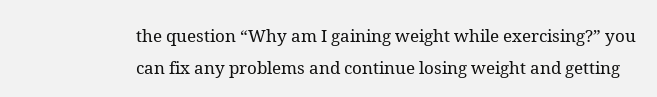the question “Why am I gaining weight while exercising?” you can fix any problems and continue losing weight and getting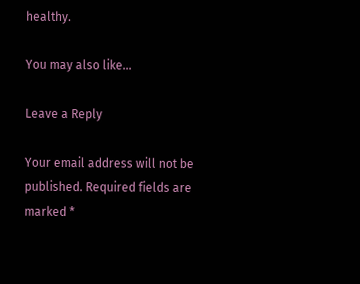healthy.

You may also like...

Leave a Reply

Your email address will not be published. Required fields are marked *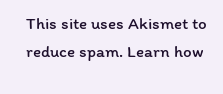This site uses Akismet to reduce spam. Learn how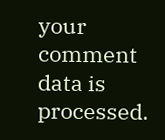your comment data is processed.